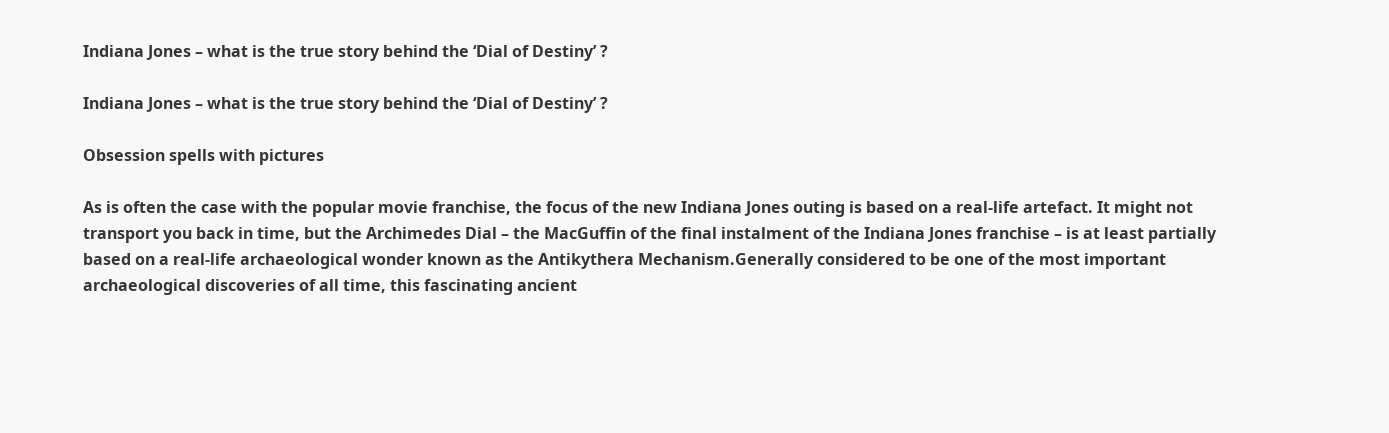Indiana Jones – what is the true story behind the ‘Dial of Destiny’ ?

Indiana Jones – what is the true story behind the ‘Dial of Destiny’ ?

Obsession spells with pictures

As is often the case with the popular movie franchise, the focus of the new Indiana Jones outing is based on a real-life artefact. It might not transport you back in time, but the Archimedes Dial – the MacGuffin of the final instalment of the Indiana Jones franchise – is at least partially based on a real-life archaeological wonder known as the Antikythera Mechanism.Generally considered to be one of the most important archaeological discoveries of all time, this fascinating ancient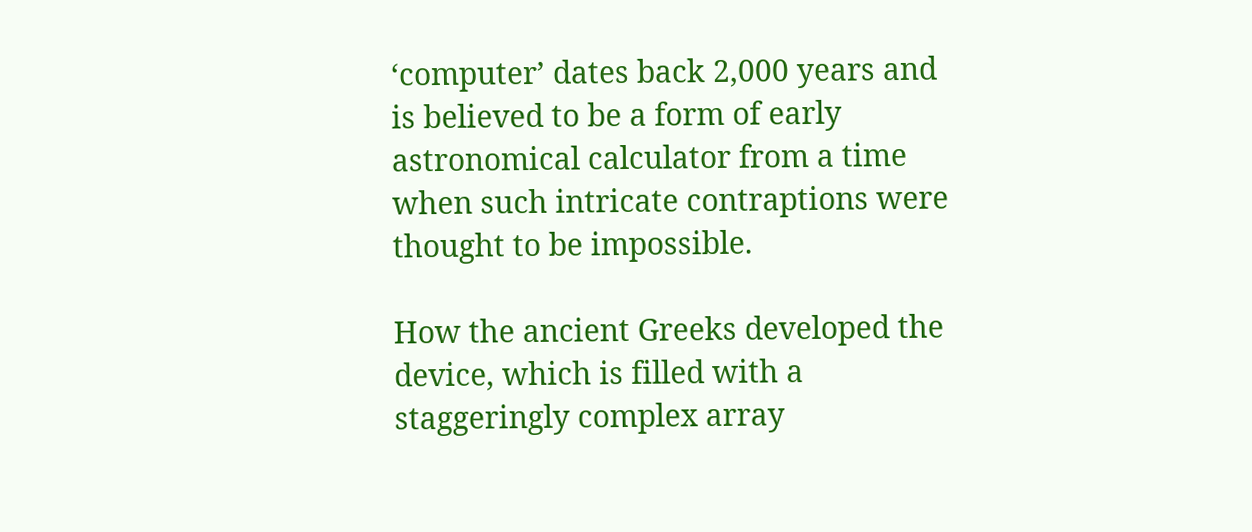‘computer’ dates back 2,000 years and is believed to be a form of early astronomical calculator from a time when such intricate contraptions were thought to be impossible.

How the ancient Greeks developed the device, which is filled with a staggeringly complex array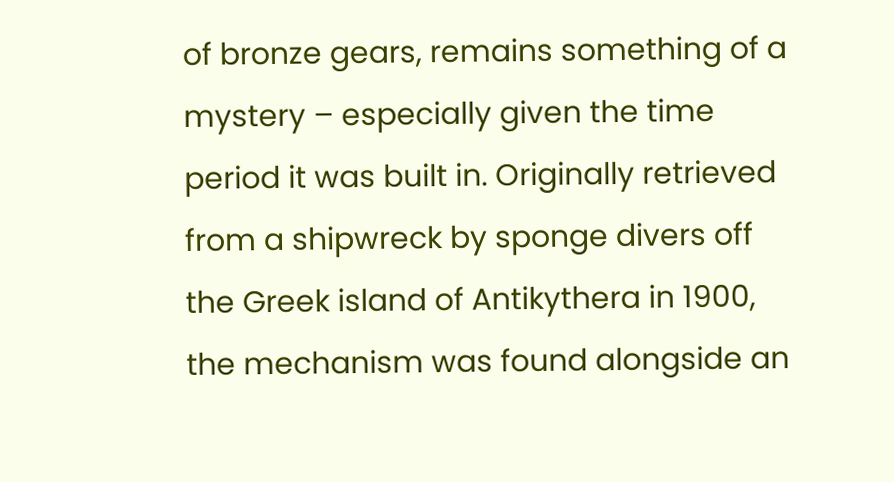of bronze gears, remains something of a mystery – especially given the time period it was built in. Originally retrieved from a shipwreck by sponge divers off the Greek island of Antikythera in 1900, the mechanism was found alongside an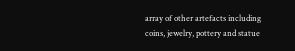array of other artefacts including coins, jewelry, pottery and statue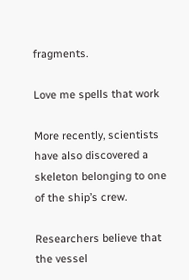fragments.

Love me spells that work

More recently, scientists have also discovered a skeleton belonging to one of the ship’s crew.

Researchers believe that the vessel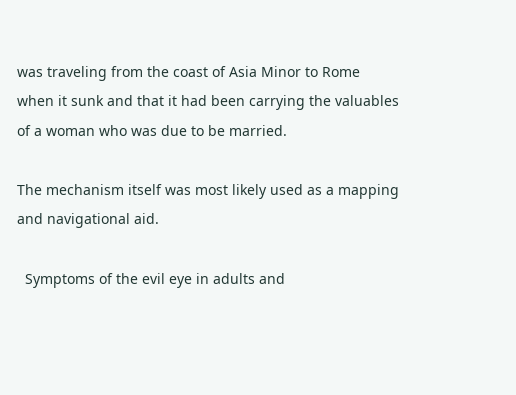was traveling from the coast of Asia Minor to Rome when it sunk and that it had been carrying the valuables of a woman who was due to be married.

The mechanism itself was most likely used as a mapping and navigational aid.

  Symptoms of the evil eye in adults and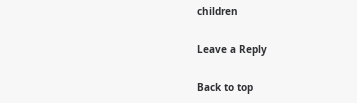children

Leave a Reply

Back to top